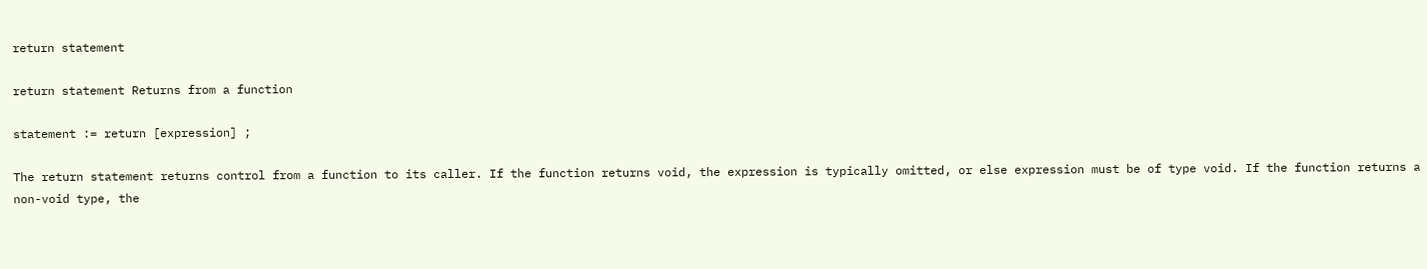return statement

return statement Returns from a function

statement := return [expression] ;

The return statement returns control from a function to its caller. If the function returns void, the expression is typically omitted, or else expression must be of type void. If the function returns a non-void type, the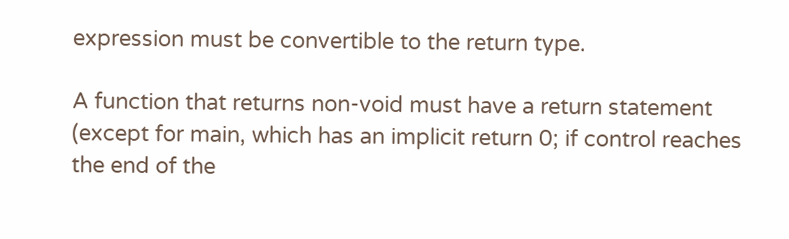expression must be convertible to the return type.

A function that returns non-void must have a return statement (except for main, which has an implicit return 0; if control reaches the end of the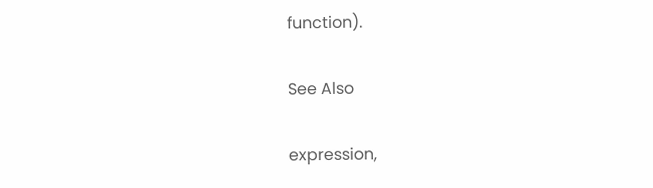function).

See Also

expression,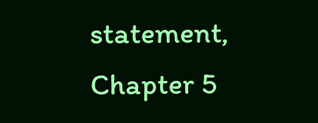statement, Chapter 5